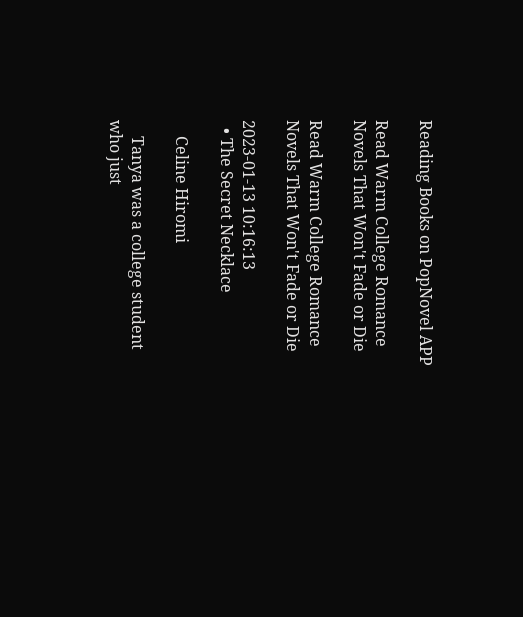Reading Books on PopNovel APP

Read Warm College Romance Novels That Won't Fade or Die

Read Warm College Romance Novels That Won't Fade or Die

2023-01-13 10:16:13
  • The Secret Necklace

    Celine Hiromi

    Tanya was a college student who just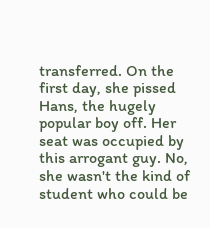transferred. On the first day, she pissed Hans, the hugely popular boy off. Her seat was occupied by this arrogant guy. No, she wasn't the kind of student who could be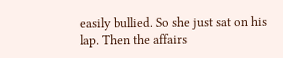easily bullied. So she just sat on his lap. Then the affairs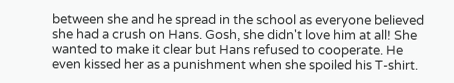between she and he spread in the school as everyone believed she had a crush on Hans. Gosh, she didn't love him at all! She wanted to make it clear but Hans refused to cooperate. He even kissed her as a punishment when she spoiled his T-shirt.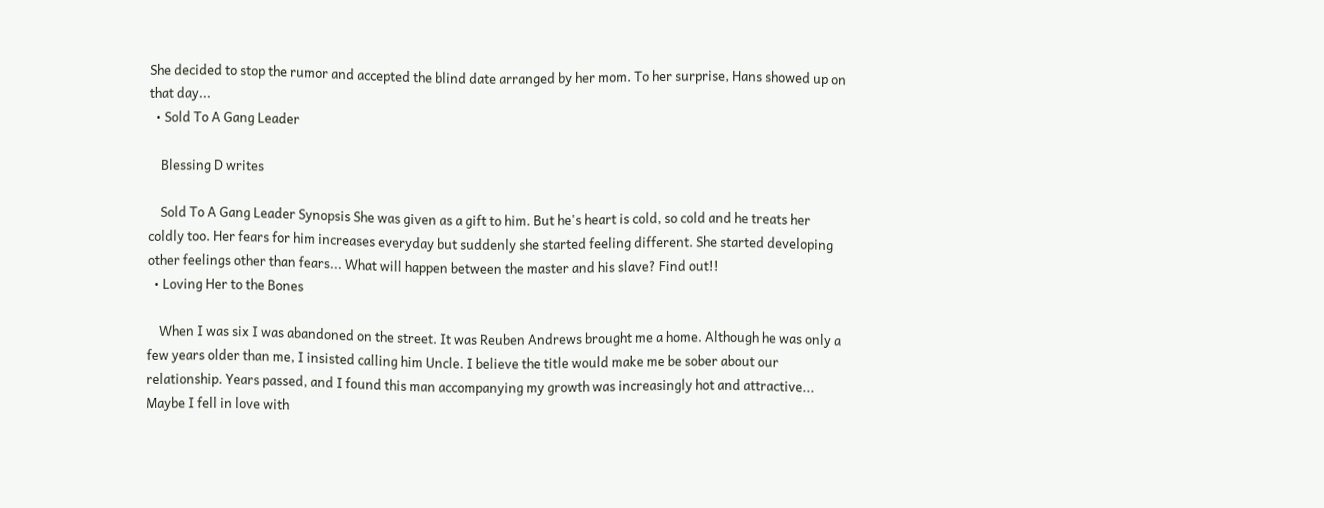She decided to stop the rumor and accepted the blind date arranged by her mom. To her surprise, Hans showed up on that day...
  • Sold To A Gang Leader

    Blessing D writes

    Sold To A Gang Leader Synopsis She was given as a gift to him. But he's heart is cold, so cold and he treats her coldly too. Her fears for him increases everyday but suddenly she started feeling different. She started developing other feelings other than fears... What will happen between the master and his slave? Find out!!
  • Loving Her to the Bones

    When I was six I was abandoned on the street. It was Reuben Andrews brought me a home. Although he was only a few years older than me, I insisted calling him Uncle. I believe the title would make me be sober about our relationship. Years passed, and I found this man accompanying my growth was increasingly hot and attractive... Maybe I fell in love with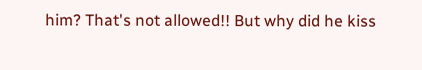him? That's not allowed!! But why did he kiss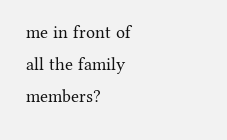me in front of all the family members?